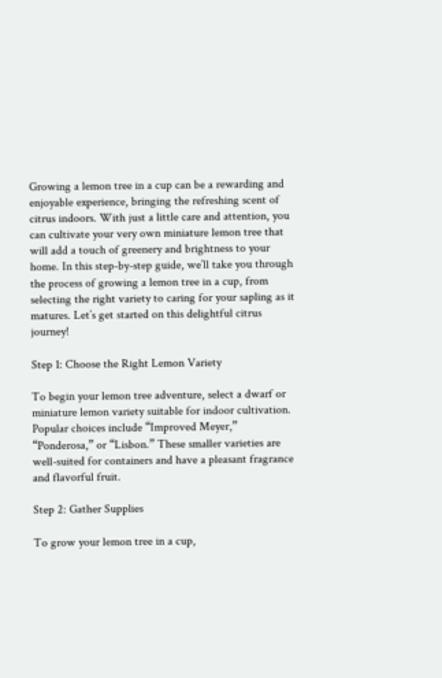Growing a lemon tree in a cup can be a rewarding and enjoyable experience, bringing the refreshing scent of citrus indoors. With just a little care and attention, you can cultivate your very own miniature lemon tree that will add a touch of greenery and brightness to your home. In this step-by-step guide, we’ll take you through the process of growing a lemon tree in a cup, from selecting the right variety to caring for your sapling as it matures. Let’s get started on this delightful citrus journey!

Step 1: Choose the Right Lemon Variety

To begin your lemon tree adventure, select a dwarf or miniature lemon variety suitable for indoor cultivation. Popular choices include “Improved Meyer,” “Ponderosa,” or “Lisbon.” These smaller varieties are well-suited for containers and have a pleasant fragrance and flavorful fruit.

Step 2: Gather Supplies

To grow your lemon tree in a cup,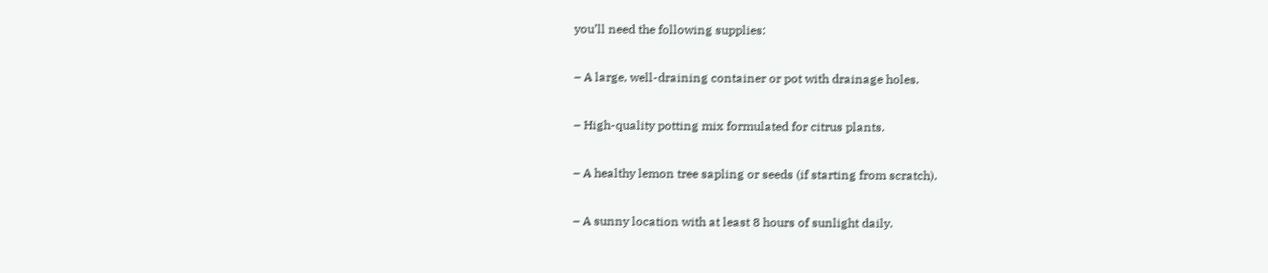you’ll need the following supplies:

– A large, well-draining container or pot with drainage holes.

– High-quality potting mix formulated for citrus plants.

– A healthy lemon tree sapling or seeds (if starting from scratch).

– A sunny location with at least 8 hours of sunlight daily.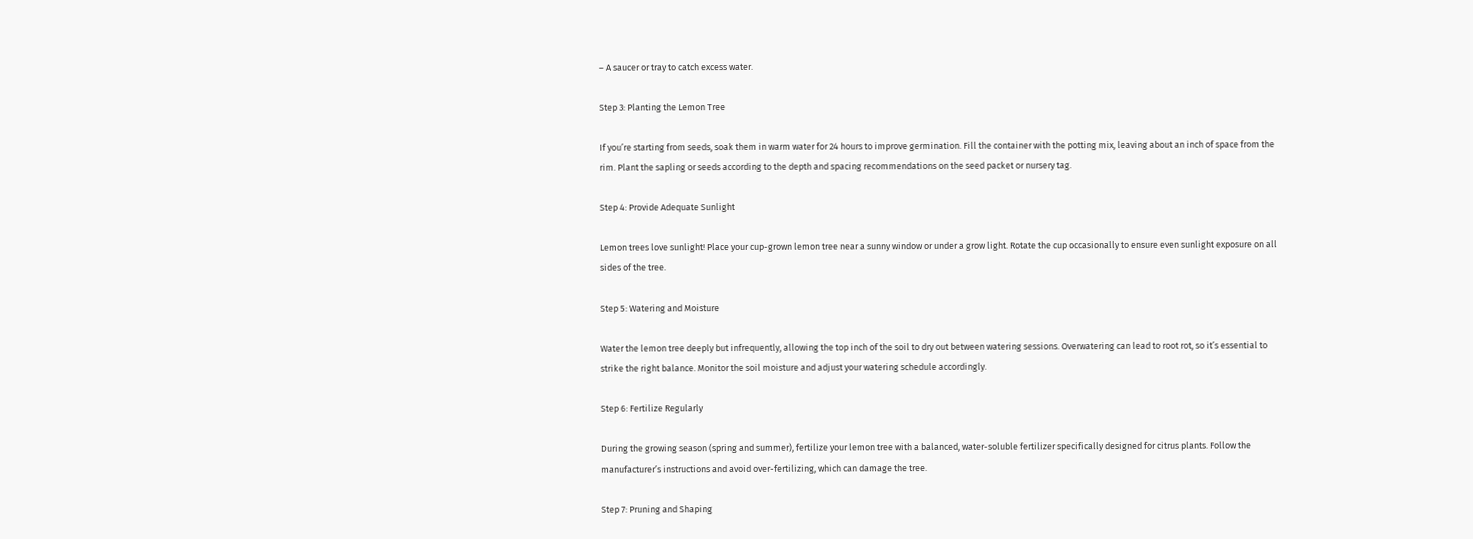– A saucer or tray to catch excess water.

Step 3: Planting the Lemon Tree

If you’re starting from seeds, soak them in warm water for 24 hours to improve germination. Fill the container with the potting mix, leaving about an inch of space from the rim. Plant the sapling or seeds according to the depth and spacing recommendations on the seed packet or nursery tag.

Step 4: Provide Adequate Sunlight

Lemon trees love sunlight! Place your cup-grown lemon tree near a sunny window or under a grow light. Rotate the cup occasionally to ensure even sunlight exposure on all sides of the tree.

Step 5: Watering and Moisture

Water the lemon tree deeply but infrequently, allowing the top inch of the soil to dry out between watering sessions. Overwatering can lead to root rot, so it’s essential to strike the right balance. Monitor the soil moisture and adjust your watering schedule accordingly.

Step 6: Fertilize Regularly

During the growing season (spring and summer), fertilize your lemon tree with a balanced, water-soluble fertilizer specifically designed for citrus plants. Follow the manufacturer’s instructions and avoid over-fertilizing, which can damage the tree.

Step 7: Pruning and Shaping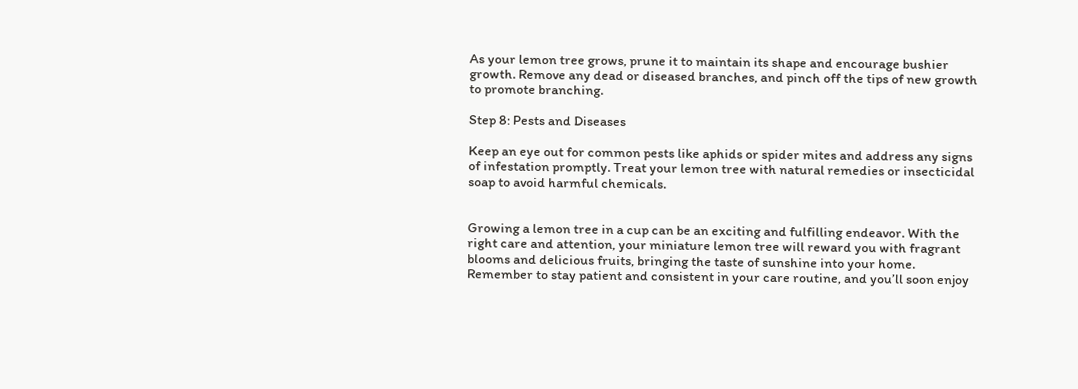As your lemon tree grows, prune it to maintain its shape and encourage bushier growth. Remove any dead or diseased branches, and pinch off the tips of new growth to promote branching.

Step 8: Pests and Diseases

Keep an eye out for common pests like aphids or spider mites and address any signs of infestation promptly. Treat your lemon tree with natural remedies or insecticidal soap to avoid harmful chemicals.


Growing a lemon tree in a cup can be an exciting and fulfilling endeavor. With the right care and attention, your miniature lemon tree will reward you with fragrant blooms and delicious fruits, bringing the taste of sunshine into your home. Remember to stay patient and consistent in your care routine, and you’ll soon enjoy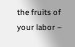the fruits of your labor –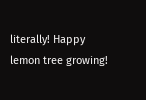literally! Happy lemon tree growing!